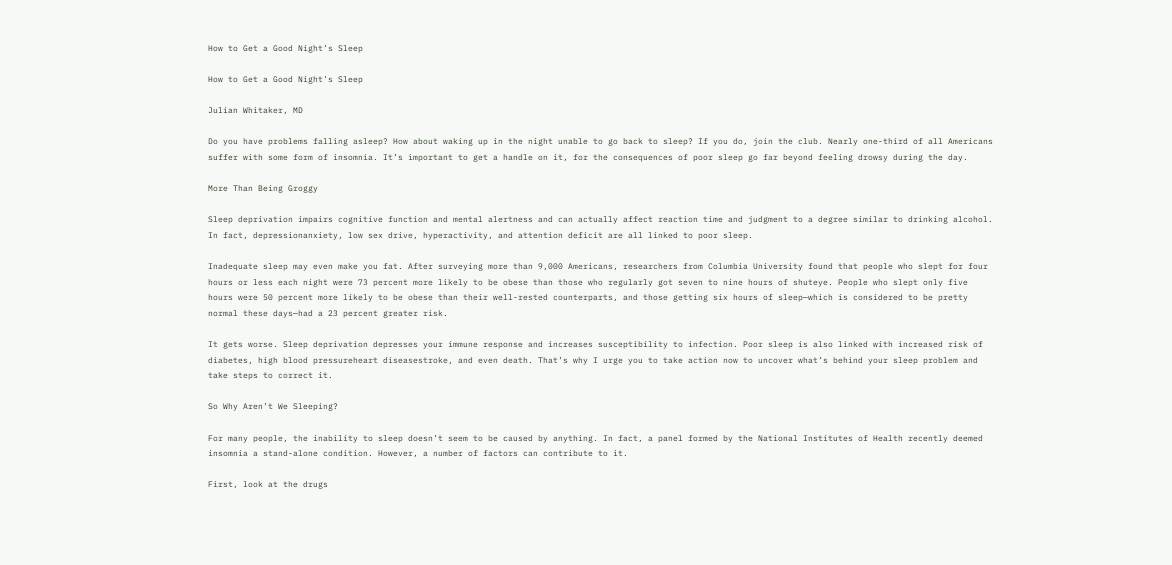How to Get a Good Night’s Sleep

How to Get a Good Night’s Sleep

Julian Whitaker, MD

Do you have problems falling asleep? How about waking up in the night unable to go back to sleep? If you do, join the club. Nearly one-third of all Americans suffer with some form of insomnia. It’s important to get a handle on it, for the consequences of poor sleep go far beyond feeling drowsy during the day.

More Than Being Groggy

Sleep deprivation impairs cognitive function and mental alertness and can actually affect reaction time and judgment to a degree similar to drinking alcohol. In fact, depressionanxiety, low sex drive, hyperactivity, and attention deficit are all linked to poor sleep.

Inadequate sleep may even make you fat. After surveying more than 9,000 Americans, researchers from Columbia University found that people who slept for four hours or less each night were 73 percent more likely to be obese than those who regularly got seven to nine hours of shuteye. People who slept only five hours were 50 percent more likely to be obese than their well-rested counterparts, and those getting six hours of sleep—which is considered to be pretty normal these days—had a 23 percent greater risk.

It gets worse. Sleep deprivation depresses your immune response and increases susceptibility to infection. Poor sleep is also linked with increased risk of diabetes, high blood pressureheart diseasestroke, and even death. That’s why I urge you to take action now to uncover what’s behind your sleep problem and take steps to correct it.

So Why Aren’t We Sleeping?

For many people, the inability to sleep doesn’t seem to be caused by anything. In fact, a panel formed by the National Institutes of Health recently deemed insomnia a stand-alone condition. However, a number of factors can contribute to it.

First, look at the drugs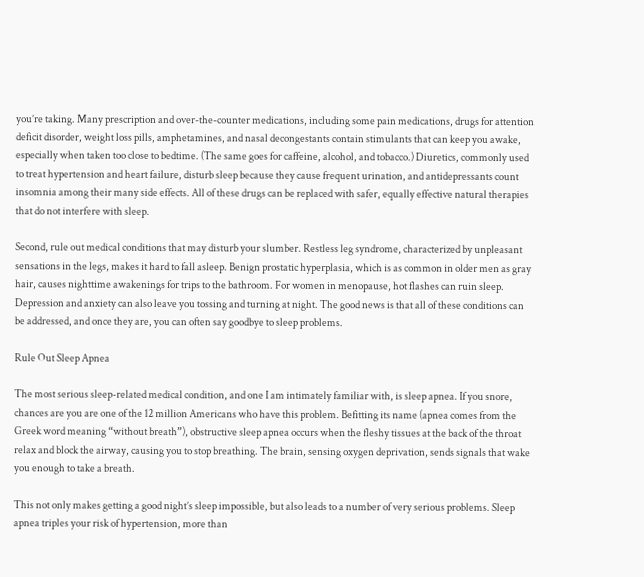you’re taking. Many prescription and over-the-counter medications, including some pain medications, drugs for attention deficit disorder, weight loss pills, amphetamines, and nasal decongestants contain stimulants that can keep you awake, especially when taken too close to bedtime. (The same goes for caffeine, alcohol, and tobacco.) Diuretics, commonly used to treat hypertension and heart failure, disturb sleep because they cause frequent urination, and antidepressants count insomnia among their many side effects. All of these drugs can be replaced with safer, equally effective natural therapies that do not interfere with sleep.

Second, rule out medical conditions that may disturb your slumber. Restless leg syndrome, characterized by unpleasant sensations in the legs, makes it hard to fall asleep. Benign prostatic hyperplasia, which is as common in older men as gray hair, causes nighttime awakenings for trips to the bathroom. For women in menopause, hot flashes can ruin sleep. Depression and anxiety can also leave you tossing and turning at night. The good news is that all of these conditions can be addressed, and once they are, you can often say goodbye to sleep problems.

Rule Out Sleep Apnea

The most serious sleep-related medical condition, and one I am intimately familiar with, is sleep apnea. If you snore, chances are you are one of the 12 million Americans who have this problem. Befitting its name (apnea comes from the Greek word meaning “without breath”), obstructive sleep apnea occurs when the fleshy tissues at the back of the throat relax and block the airway, causing you to stop breathing. The brain, sensing oxygen deprivation, sends signals that wake you enough to take a breath.

This not only makes getting a good night’s sleep impossible, but also leads to a number of very serious problems. Sleep apnea triples your risk of hypertension, more than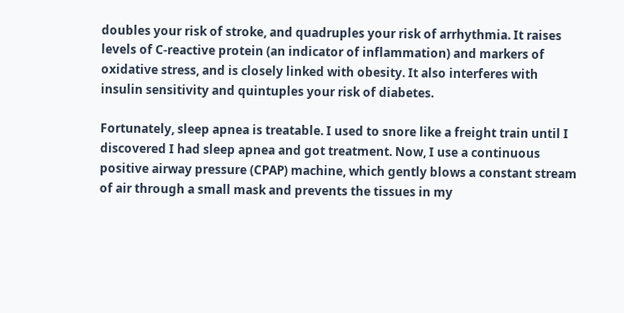doubles your risk of stroke, and quadruples your risk of arrhythmia. It raises levels of C-reactive protein (an indicator of inflammation) and markers of oxidative stress, and is closely linked with obesity. It also interferes with insulin sensitivity and quintuples your risk of diabetes.

Fortunately, sleep apnea is treatable. I used to snore like a freight train until I discovered I had sleep apnea and got treatment. Now, I use a continuous positive airway pressure (CPAP) machine, which gently blows a constant stream of air through a small mask and prevents the tissues in my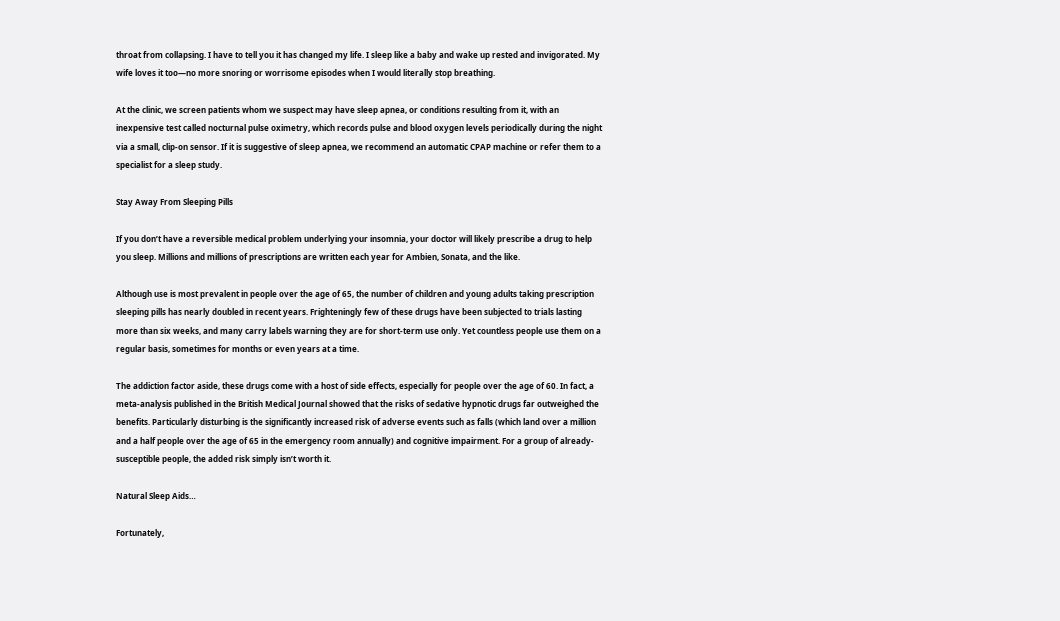throat from collapsing. I have to tell you it has changed my life. I sleep like a baby and wake up rested and invigorated. My wife loves it too—no more snoring or worrisome episodes when I would literally stop breathing.

At the clinic, we screen patients whom we suspect may have sleep apnea, or conditions resulting from it, with an inexpensive test called nocturnal pulse oximetry, which records pulse and blood oxygen levels periodically during the night via a small, clip-on sensor. If it is suggestive of sleep apnea, we recommend an automatic CPAP machine or refer them to a specialist for a sleep study.

Stay Away From Sleeping Pills

If you don’t have a reversible medical problem underlying your insomnia, your doctor will likely prescribe a drug to help you sleep. Millions and millions of prescriptions are written each year for Ambien, Sonata, and the like.

Although use is most prevalent in people over the age of 65, the number of children and young adults taking prescription sleeping pills has nearly doubled in recent years. Frighteningly few of these drugs have been subjected to trials lasting more than six weeks, and many carry labels warning they are for short-term use only. Yet countless people use them on a regular basis, sometimes for months or even years at a time.

The addiction factor aside, these drugs come with a host of side effects, especially for people over the age of 60. In fact, a meta-analysis published in the British Medical Journal showed that the risks of sedative hypnotic drugs far outweighed the benefits. Particularly disturbing is the significantly increased risk of adverse events such as falls (which land over a million and a half people over the age of 65 in the emergency room annually) and cognitive impairment. For a group of already-susceptible people, the added risk simply isn’t worth it.

Natural Sleep Aids…

Fortunately,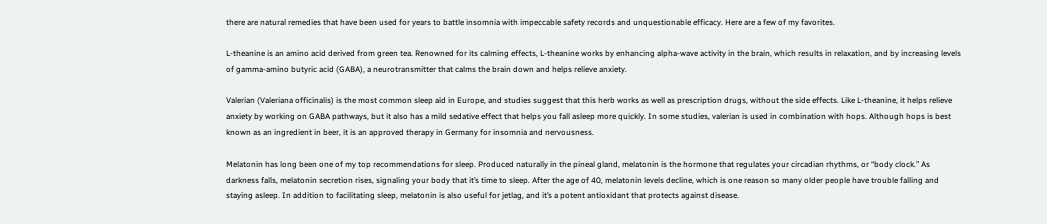there are natural remedies that have been used for years to battle insomnia with impeccable safety records and unquestionable efficacy. Here are a few of my favorites.

L-theanine is an amino acid derived from green tea. Renowned for its calming effects, L-theanine works by enhancing alpha-wave activity in the brain, which results in relaxation, and by increasing levels of gamma-amino butyric acid (GABA), a neurotransmitter that calms the brain down and helps relieve anxiety.

Valerian (Valeriana officinalis) is the most common sleep aid in Europe, and studies suggest that this herb works as well as prescription drugs, without the side effects. Like L-theanine, it helps relieve anxiety by working on GABA pathways, but it also has a mild sedative effect that helps you fall asleep more quickly. In some studies, valerian is used in combination with hops. Although hops is best known as an ingredient in beer, it is an approved therapy in Germany for insomnia and nervousness.

Melatonin has long been one of my top recommendations for sleep. Produced naturally in the pineal gland, melatonin is the hormone that regulates your circadian rhythms, or “body clock.” As darkness falls, melatonin secretion rises, signaling your body that it’s time to sleep. After the age of 40, melatonin levels decline, which is one reason so many older people have trouble falling and staying asleep. In addition to facilitating sleep, melatonin is also useful for jetlag, and it’s a potent antioxidant that protects against disease.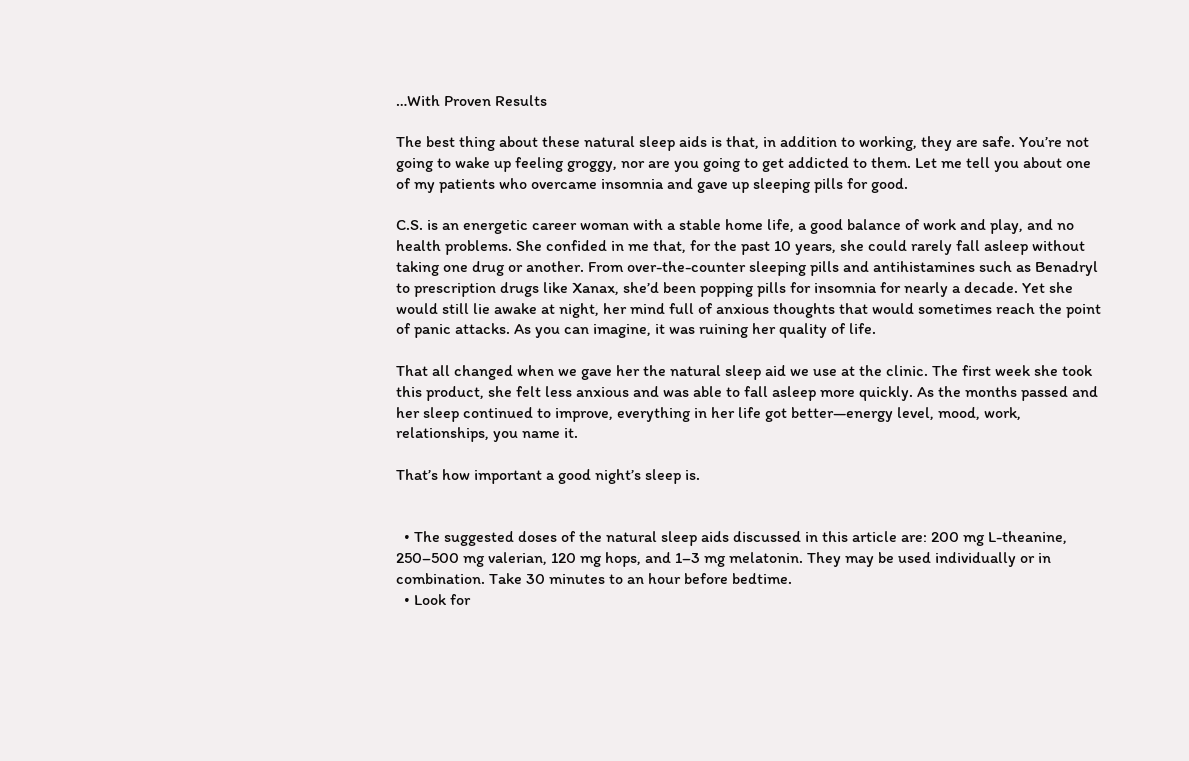…With Proven Results

The best thing about these natural sleep aids is that, in addition to working, they are safe. You’re not going to wake up feeling groggy, nor are you going to get addicted to them. Let me tell you about one of my patients who overcame insomnia and gave up sleeping pills for good.

C.S. is an energetic career woman with a stable home life, a good balance of work and play, and no health problems. She confided in me that, for the past 10 years, she could rarely fall asleep without taking one drug or another. From over-the-counter sleeping pills and antihistamines such as Benadryl to prescription drugs like Xanax, she’d been popping pills for insomnia for nearly a decade. Yet she would still lie awake at night, her mind full of anxious thoughts that would sometimes reach the point of panic attacks. As you can imagine, it was ruining her quality of life.

That all changed when we gave her the natural sleep aid we use at the clinic. The first week she took this product, she felt less anxious and was able to fall asleep more quickly. As the months passed and her sleep continued to improve, everything in her life got better—energy level, mood, work, relationships, you name it.

That’s how important a good night’s sleep is.


  • The suggested doses of the natural sleep aids discussed in this article are: 200 mg L-theanine, 250–500 mg valerian, 120 mg hops, and 1–3 mg melatonin. They may be used individually or in combination. Take 30 minutes to an hour before bedtime.
  • Look for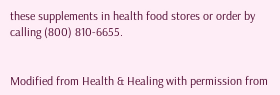these supplements in health food stores or order by calling (800) 810-6655.


Modified from Health & Healing with permission from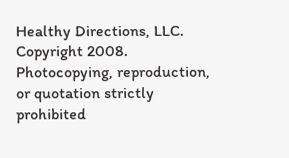Healthy Directions, LLC. Copyright 2008. Photocopying, reproduction, or quotation strictly prohibited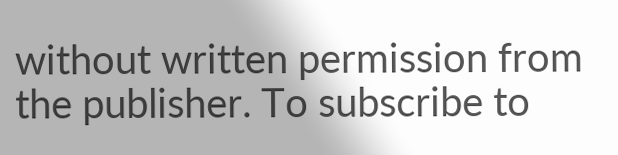without written permission from the publisher. To subscribe to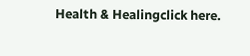Health & Healingclick here.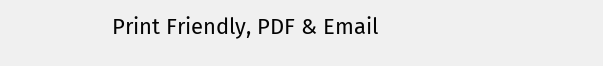Print Friendly, PDF & Email